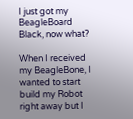I just got my BeagleBoard Black, now what?

When I received my BeagleBone, I wanted to start build my Robot right away but I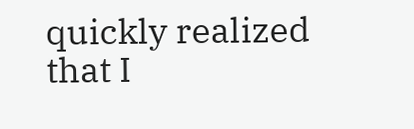quickly realized that I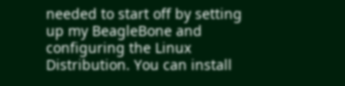needed to start off by setting up my BeagleBone and configuring the Linux Distribution. You can install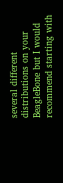several different distributions on your BeagleBone but I would recommend starting with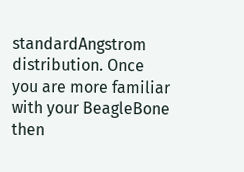standardAngstrom distribution. Once you are more familiar with your BeagleBone then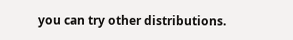you can try other distributions.